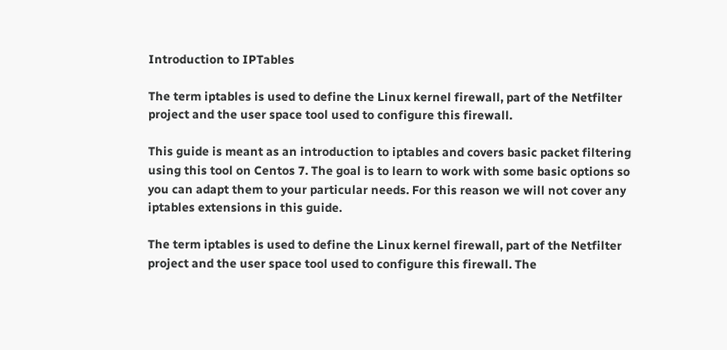Introduction to IPTables

The term iptables is used to define the Linux kernel firewall, part of the Netfilter project and the user space tool used to configure this firewall.

This guide is meant as an introduction to iptables and covers basic packet filtering using this tool on Centos 7. The goal is to learn to work with some basic options so you can adapt them to your particular needs. For this reason we will not cover any iptables extensions in this guide.

The term iptables is used to define the Linux kernel firewall, part of the Netfilter project and the user space tool used to configure this firewall. The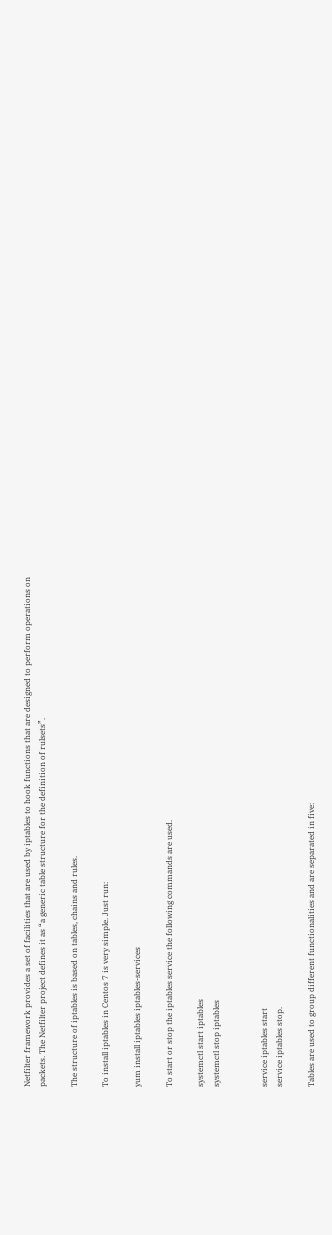Netfilter framework provides a set of facilities that are used by iptables to hook functions that are designed to perform operations on packets. The Netfilter project defines it as “a generic table structure for the definition of rulsets”.

The structure of iptables is based on tables, chains and rules.

To install iptables in Centos 7 is very simple. Just run:

yum install iptables iptables-services

To start or stop the iptables service the following commands are used.

systemctl start iptables
systemctl stop iptables


service iptables start
service iptables stop.

Tables are used to group different functionalities and are separated in five: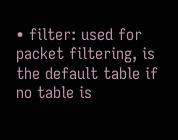• filter: used for packet filtering, is the default table if no table is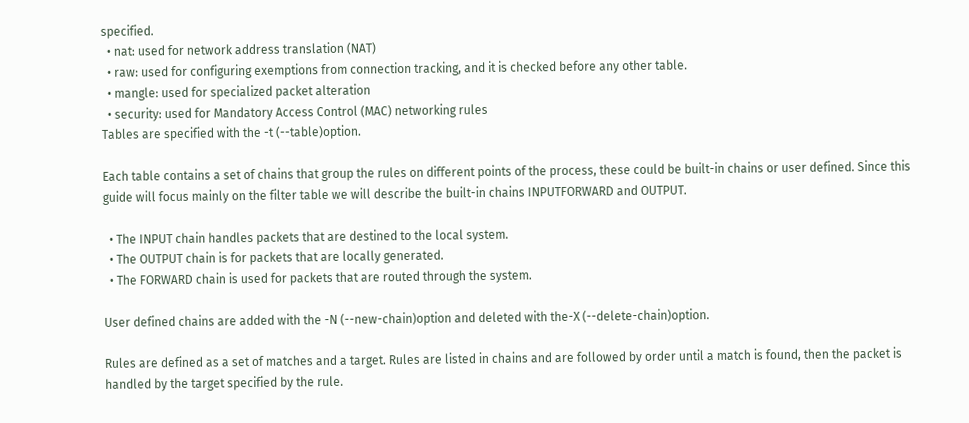specified.
  • nat: used for network address translation (NAT)
  • raw: used for configuring exemptions from connection tracking, and it is checked before any other table.
  • mangle: used for specialized packet alteration
  • security: used for Mandatory Access Control (MAC) networking rules
Tables are specified with the -t (--table)option.

Each table contains a set of chains that group the rules on different points of the process, these could be built-in chains or user defined. Since this guide will focus mainly on the filter table we will describe the built-in chains INPUTFORWARD and OUTPUT.

  • The INPUT chain handles packets that are destined to the local system.
  • The OUTPUT chain is for packets that are locally generated.
  • The FORWARD chain is used for packets that are routed through the system.

User defined chains are added with the -N (--new-chain)option and deleted with the-X (--delete-chain)option.

Rules are defined as a set of matches and a target. Rules are listed in chains and are followed by order until a match is found, then the packet is handled by the target specified by the rule.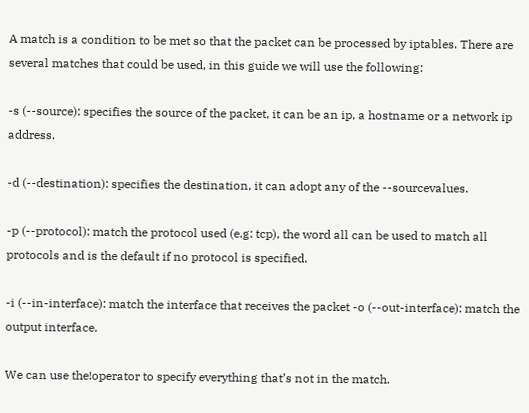A match is a condition to be met so that the packet can be processed by iptables. There are several matches that could be used, in this guide we will use the following:

-s (--source): specifies the source of the packet, it can be an ip, a hostname or a network ip address.

-d (--destination): specifies the destination, it can adopt any of the --sourcevalues.

-p (--protocol): match the protocol used (e.g: tcp), the word all can be used to match all protocols and is the default if no protocol is specified.

-i (--in-interface): match the interface that receives the packet -o (--out-interface): match the output interface.

We can use the!operator to specify everything that’s not in the match.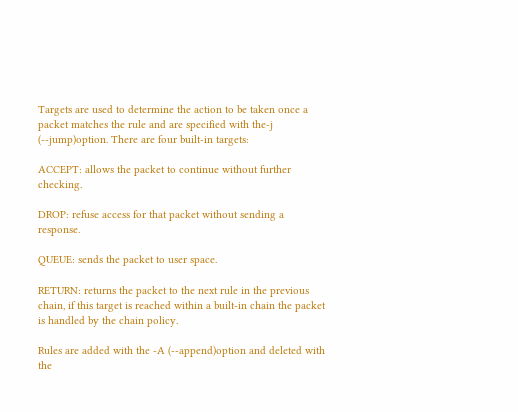Targets are used to determine the action to be taken once a packet matches the rule and are specified with the-j (--jump)option. There are four built-in targets:

ACCEPT: allows the packet to continue without further checking.

DROP: refuse access for that packet without sending a response.

QUEUE: sends the packet to user space.

RETURN: returns the packet to the next rule in the previous chain, if this target is reached within a built-in chain the packet is handled by the chain policy.

Rules are added with the -A (--append)option and deleted with the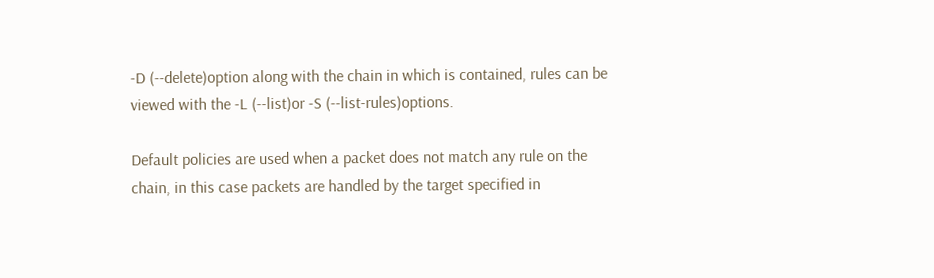-D (--delete)option along with the chain in which is contained, rules can be viewed with the -L (--list)or -S (--list-rules)options.

Default policies are used when a packet does not match any rule on the chain, in this case packets are handled by the target specified in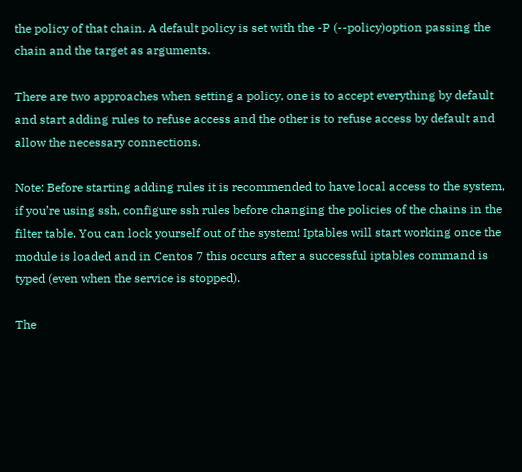the policy of that chain. A default policy is set with the -P (--policy)option passing the chain and the target as arguments.

There are two approaches when setting a policy, one is to accept everything by default and start adding rules to refuse access and the other is to refuse access by default and allow the necessary connections.

Note: Before starting adding rules it is recommended to have local access to the system, if you’re using ssh, configure ssh rules before changing the policies of the chains in the filter table. You can lock yourself out of the system! Iptables will start working once the module is loaded and in Centos 7 this occurs after a successful iptables command is typed (even when the service is stopped).

The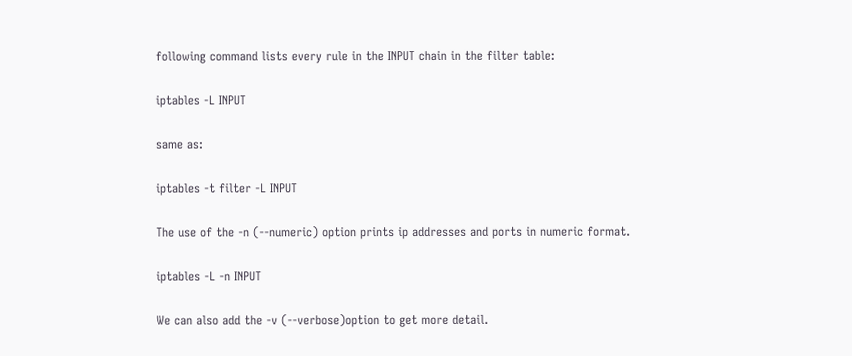following command lists every rule in the INPUT chain in the filter table:

iptables -L INPUT

same as:

iptables -t filter -L INPUT

The use of the -n (--numeric) option prints ip addresses and ports in numeric format.

iptables -L -n INPUT

We can also add the -v (--verbose)option to get more detail.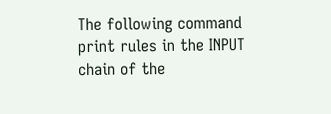The following command print rules in the INPUT chain of the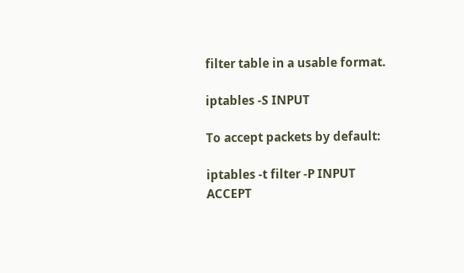filter table in a usable format.

iptables -S INPUT

To accept packets by default:

iptables -t filter -P INPUT ACCEPT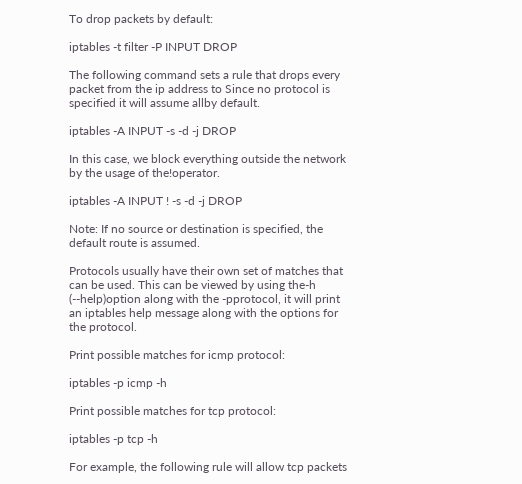To drop packets by default:

iptables -t filter -P INPUT DROP

The following command sets a rule that drops every packet from the ip address to Since no protocol is specified it will assume allby default.

iptables -A INPUT -s -d -j DROP

In this case, we block everything outside the network by the usage of the!operator.

iptables -A INPUT ! -s -d -j DROP

Note: If no source or destination is specified, the default route is assumed.

Protocols usually have their own set of matches that can be used. This can be viewed by using the-h (--help)option along with the -pprotocol, it will print an iptables help message along with the options for the protocol.

Print possible matches for icmp protocol:

iptables -p icmp -h

Print possible matches for tcp protocol:

iptables -p tcp -h

For example, the following rule will allow tcp packets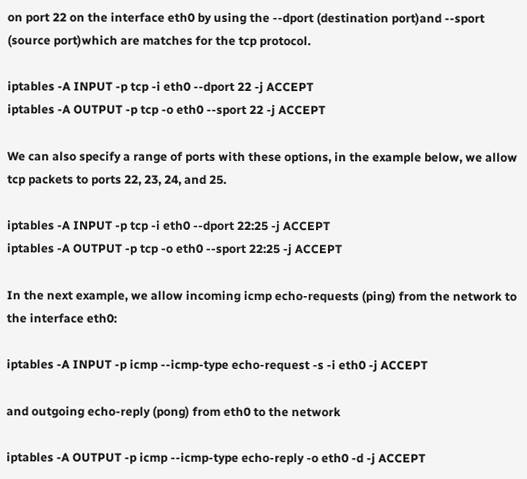on port 22 on the interface eth0 by using the --dport (destination port)and --sport (source port)which are matches for the tcp protocol.

iptables -A INPUT -p tcp -i eth0 --dport 22 -j ACCEPT
iptables -A OUTPUT -p tcp -o eth0 --sport 22 -j ACCEPT

We can also specify a range of ports with these options, in the example below, we allow tcp packets to ports 22, 23, 24, and 25.

iptables -A INPUT -p tcp -i eth0 --dport 22:25 -j ACCEPT
iptables -A OUTPUT -p tcp -o eth0 --sport 22:25 -j ACCEPT

In the next example, we allow incoming icmp echo-requests (ping) from the network to the interface eth0:

iptables -A INPUT -p icmp --icmp-type echo-request -s -i eth0 -j ACCEPT

and outgoing echo-reply (pong) from eth0 to the network

iptables -A OUTPUT -p icmp --icmp-type echo-reply -o eth0 -d -j ACCEPT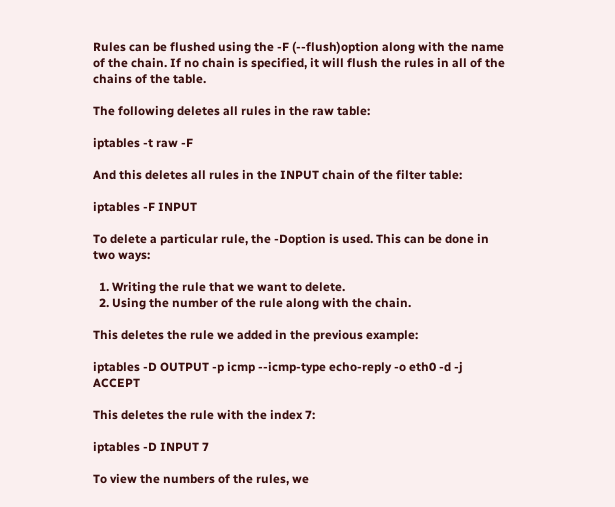Rules can be flushed using the -F (--flush)option along with the name of the chain. If no chain is specified, it will flush the rules in all of the chains of the table.

The following deletes all rules in the raw table:

iptables -t raw -F

And this deletes all rules in the INPUT chain of the filter table:

iptables -F INPUT

To delete a particular rule, the -Doption is used. This can be done in two ways:

  1. Writing the rule that we want to delete.
  2. Using the number of the rule along with the chain.

This deletes the rule we added in the previous example:

iptables -D OUTPUT -p icmp --icmp-type echo-reply -o eth0 -d -j ACCEPT

This deletes the rule with the index 7:

iptables -D INPUT 7

To view the numbers of the rules, we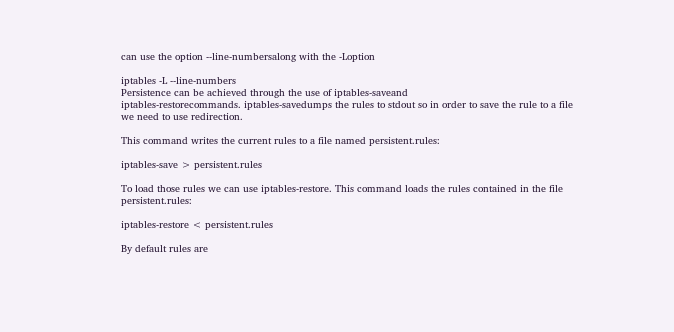can use the option --line-numbersalong with the -Loption

iptables -L --line-numbers
Persistence can be achieved through the use of iptables-saveand
iptables-restorecommands. iptables-savedumps the rules to stdout so in order to save the rule to a file we need to use redirection.

This command writes the current rules to a file named persistent.rules:

iptables-save > persistent.rules

To load those rules we can use iptables-restore. This command loads the rules contained in the file persistent.rules:

iptables-restore < persistent.rules

By default rules are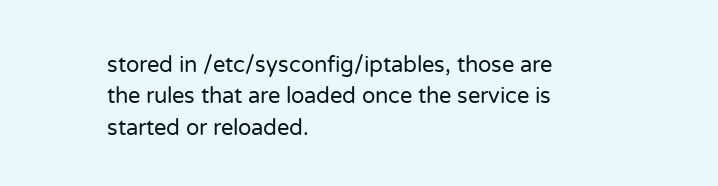stored in /etc/sysconfig/iptables, those are the rules that are loaded once the service is started or reloaded.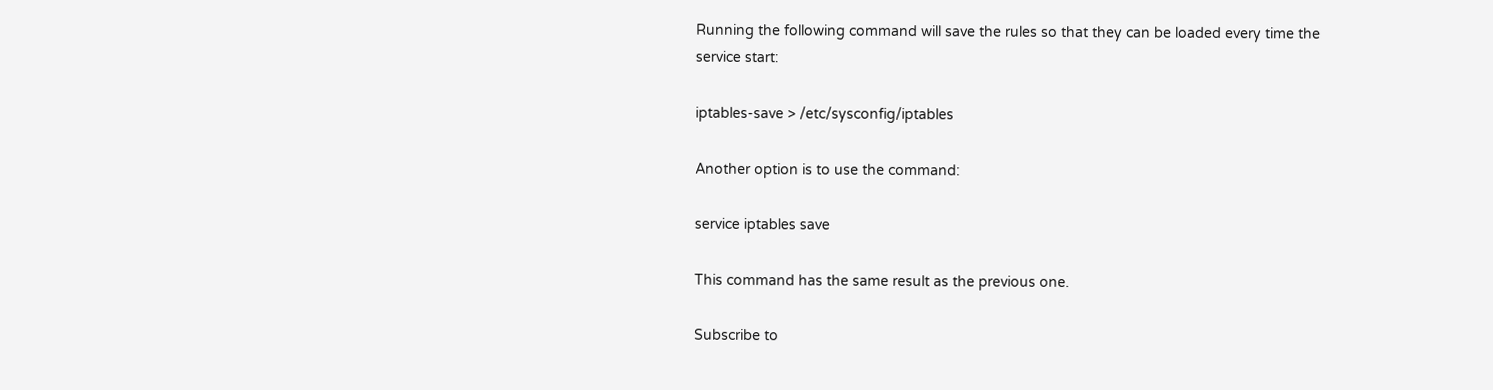Running the following command will save the rules so that they can be loaded every time the service start:

iptables-save > /etc/sysconfig/iptables

Another option is to use the command:

service iptables save

This command has the same result as the previous one.

Subscribe to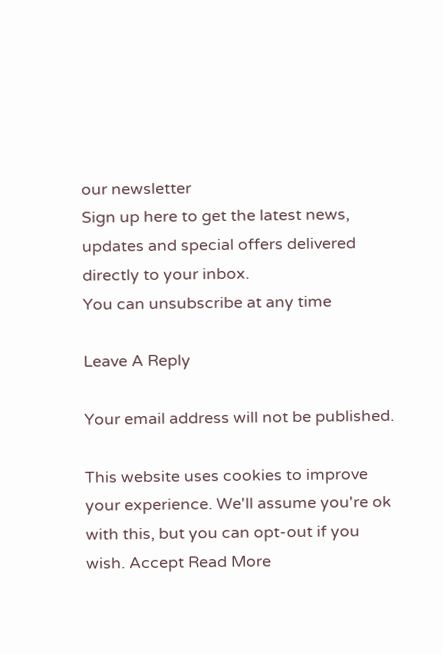our newsletter
Sign up here to get the latest news, updates and special offers delivered directly to your inbox.
You can unsubscribe at any time

Leave A Reply

Your email address will not be published.

This website uses cookies to improve your experience. We'll assume you're ok with this, but you can opt-out if you wish. Accept Read More